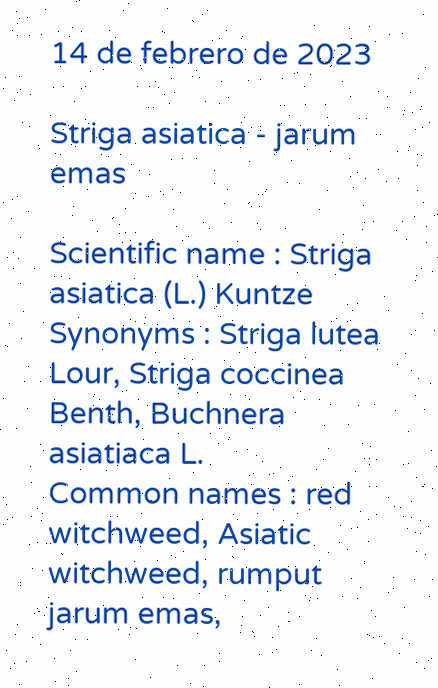14 de febrero de 2023

Striga asiatica - jarum emas

Scientific name : Striga asiatica (L.) Kuntze
Synonyms : Striga lutea Lour, Striga coccinea Benth, Buchnera asiatiaca L.
Common names : red witchweed, Asiatic witchweed, rumput jarum emas,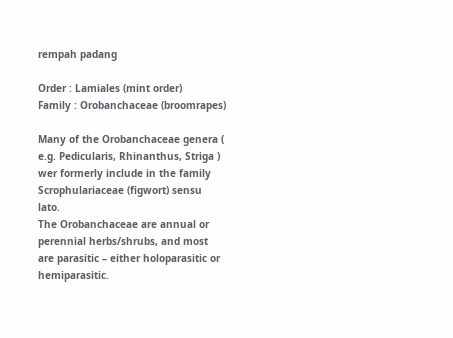rempah padang

Order : Lamiales (mint order)
Family : Orobanchaceae (broomrapes)

Many of the Orobanchaceae genera ( e.g. Pedicularis, Rhinanthus, Striga ) wer formerly include in the family Scrophulariaceae (figwort) sensu lato.
The Orobanchaceae are annual or perennial herbs/shrubs, and most are parasitic – either holoparasitic or hemiparasitic.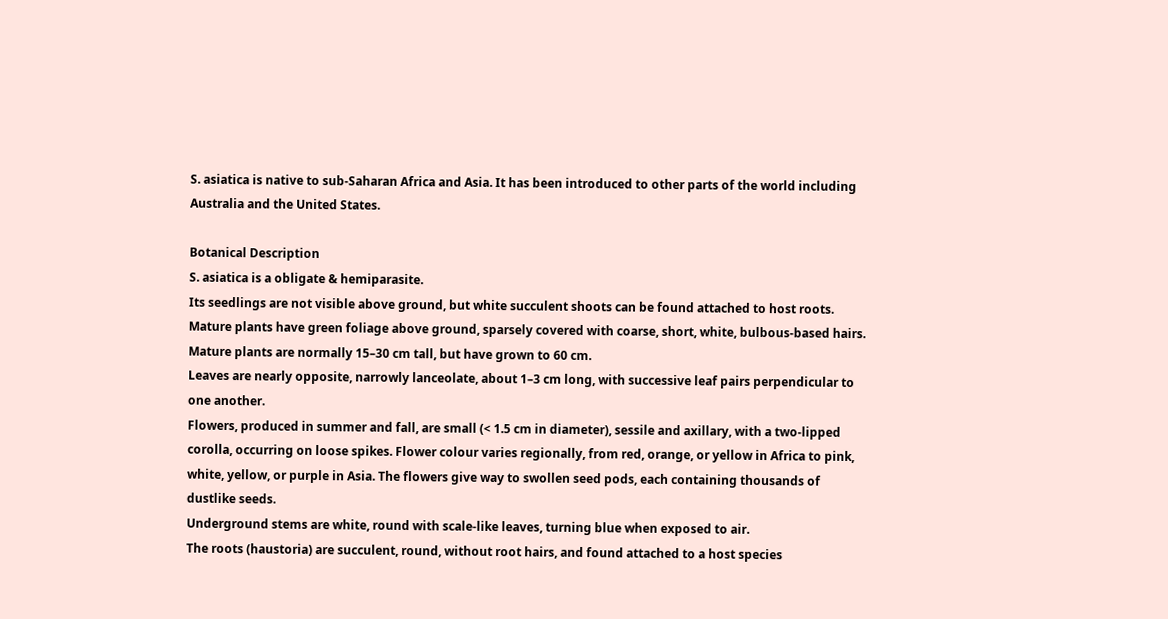S. asiatica is native to sub-Saharan Africa and Asia. It has been introduced to other parts of the world including Australia and the United States.

Botanical Description
S. asiatica is a obligate & hemiparasite.
Its seedlings are not visible above ground, but white succulent shoots can be found attached to host roots.
Mature plants have green foliage above ground, sparsely covered with coarse, short, white, bulbous-based hairs.
Mature plants are normally 15–30 cm tall, but have grown to 60 cm.
Leaves are nearly opposite, narrowly lanceolate, about 1–3 cm long, with successive leaf pairs perpendicular to one another.
Flowers, produced in summer and fall, are small (< 1.5 cm in diameter), sessile and axillary, with a two-lipped corolla, occurring on loose spikes. Flower colour varies regionally, from red, orange, or yellow in Africa to pink, white, yellow, or purple in Asia. The flowers give way to swollen seed pods, each containing thousands of dustlike seeds.
Underground stems are white, round with scale-like leaves, turning blue when exposed to air.
The roots (haustoria) are succulent, round, without root hairs, and found attached to a host species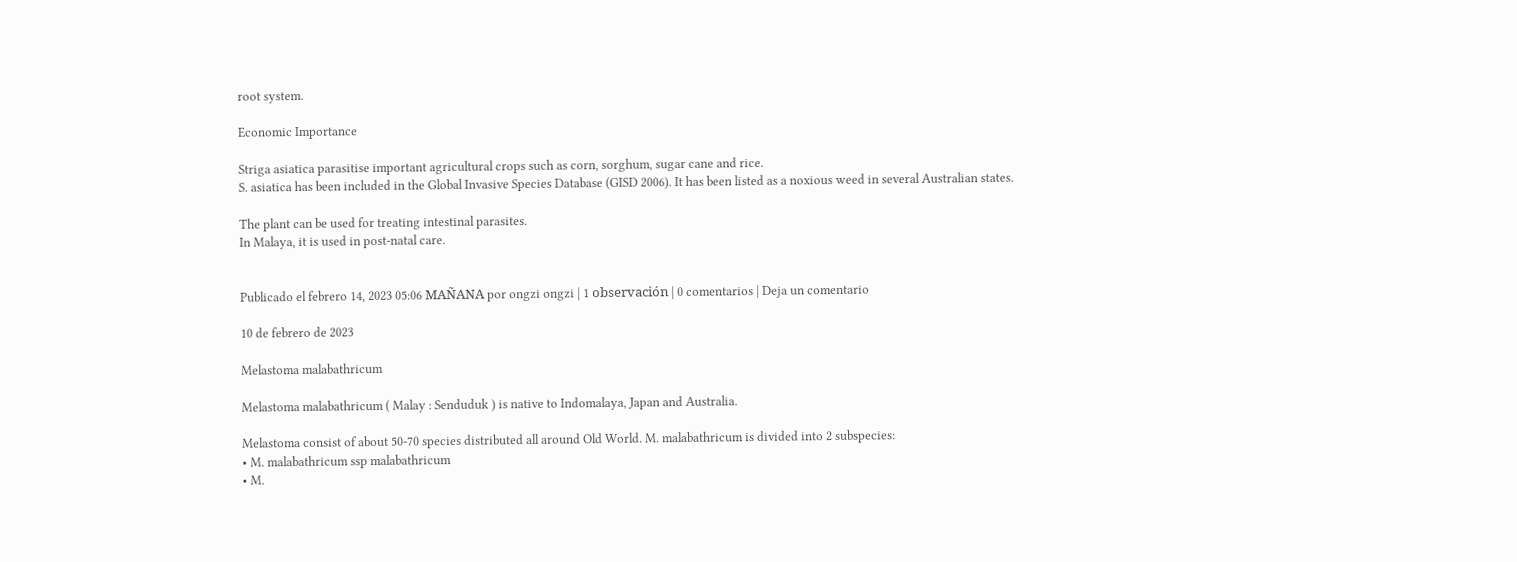root system.

Economic Importance

Striga asiatica parasitise important agricultural crops such as corn, sorghum, sugar cane and rice.
S. asiatica has been included in the Global Invasive Species Database (GISD 2006). It has been listed as a noxious weed in several Australian states.

The plant can be used for treating intestinal parasites.
In Malaya, it is used in post-natal care.


Publicado el febrero 14, 2023 05:06 MAÑANA por ongzi ongzi | 1 observación | 0 comentarios | Deja un comentario

10 de febrero de 2023

Melastoma malabathricum

Melastoma malabathricum ( Malay : Senduduk ) is native to Indomalaya, Japan and Australia.

Melastoma consist of about 50-70 species distributed all around Old World. M. malabathricum is divided into 2 subspecies:
• M. malabathricum ssp malabathricum
• M.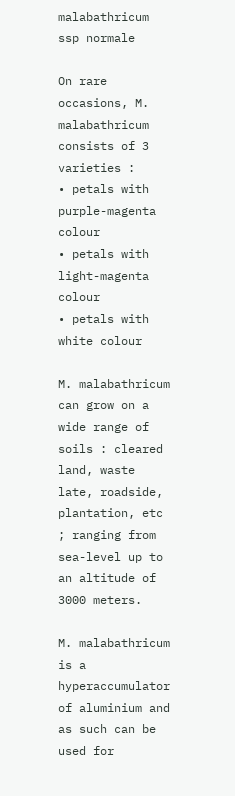malabathricum ssp normale

On rare occasions, M. malabathricum consists of 3 varieties :
• petals with purple-magenta colour
• petals with light-magenta colour
• petals with white colour

M. malabathricum can grow on a wide range of soils : cleared land, waste late, roadside, plantation, etc ; ranging from sea-level up to an altitude of 3000 meters.

M. malabathricum is a hyperaccumulator of aluminium and as such can be used for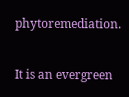phytoremediation.

It is an evergreen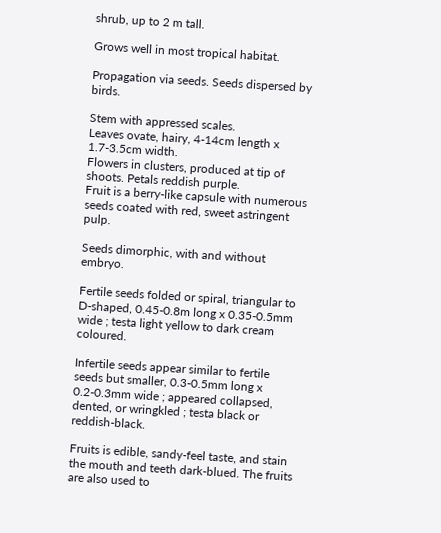shrub, up to 2 m tall.

Grows well in most tropical habitat.

Propagation via seeds. Seeds dispersed by birds.

Stem with appressed scales.
Leaves ovate, hairy, 4-14cm length x 1.7-3.5cm width.
Flowers in clusters, produced at tip of shoots. Petals reddish purple.
Fruit is a berry-like capsule with numerous seeds coated with red, sweet astringent pulp.

Seeds dimorphic, with and without embryo.

Fertile seeds folded or spiral, triangular to D-shaped, 0.45-0.8m long x 0.35-0.5mm wide ; testa light yellow to dark cream coloured.

Infertile seeds appear similar to fertile seeds but smaller, 0.3-0.5mm long x 0.2-0.3mm wide ; appeared collapsed, dented, or wringkled ; testa black or reddish-black.

Fruits is edible, sandy-feel taste, and stain the mouth and teeth dark-blued. The fruits are also used to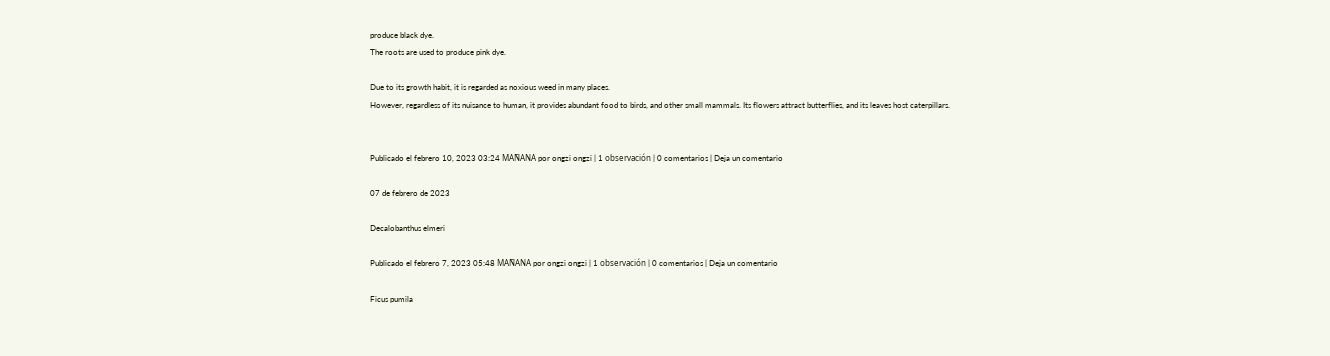produce black dye.
The roots are used to produce pink dye.

Due to its growth habit, it is regarded as noxious weed in many places.
However, regardless of its nuisance to human, it provides abundant food to birds, and other small mammals. Its flowers attract butterflies, and its leaves host caterpillars.


Publicado el febrero 10, 2023 03:24 MAÑANA por ongzi ongzi | 1 observación | 0 comentarios | Deja un comentario

07 de febrero de 2023

Decalobanthus elmeri

Publicado el febrero 7, 2023 05:48 MAÑANA por ongzi ongzi | 1 observación | 0 comentarios | Deja un comentario

Ficus pumila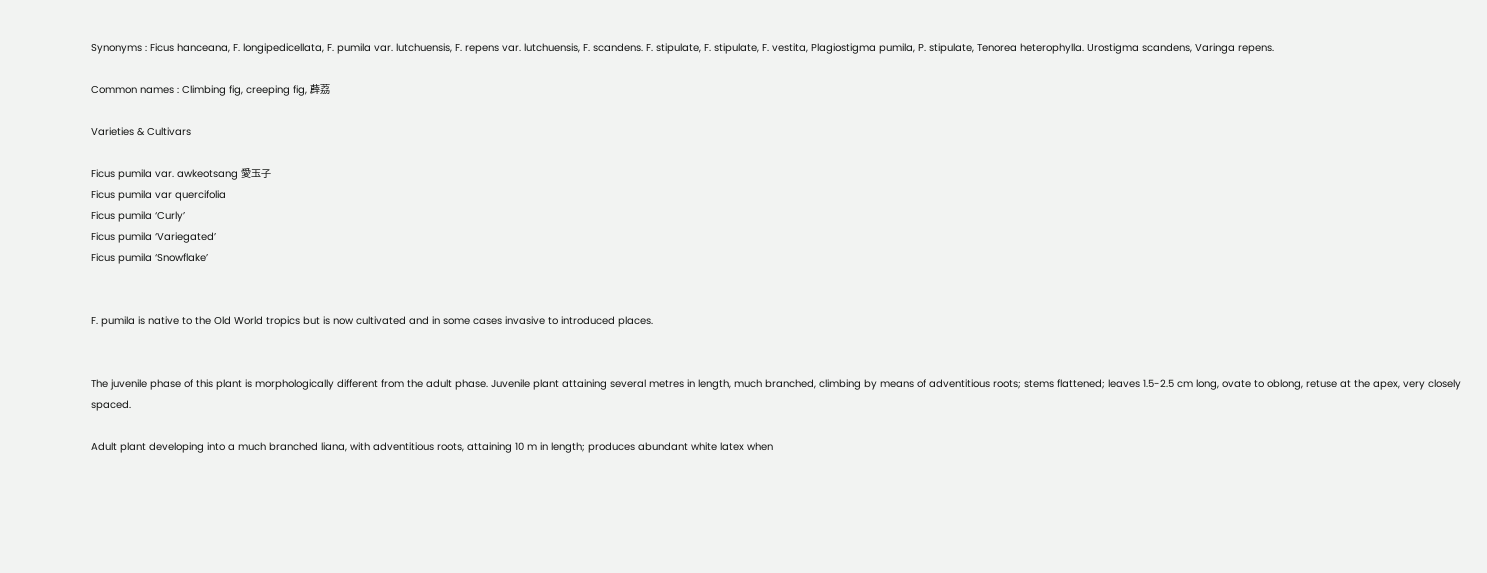Synonyms : Ficus hanceana, F. longipedicellata, F. pumila var. lutchuensis, F. repens var. lutchuensis, F. scandens. F. stipulate, F. stipulate, F. vestita, Plagiostigma pumila, P. stipulate, Tenorea heterophylla. Urostigma scandens, Varinga repens.

Common names : Climbing fig, creeping fig, 薜荔

Varieties & Cultivars

Ficus pumila var. awkeotsang 愛玉子
Ficus pumila var quercifolia
Ficus pumila ‘Curly’
Ficus pumila ‘Variegated’
Ficus pumila ‘Snowflake’


F. pumila is native to the Old World tropics but is now cultivated and in some cases invasive to introduced places.


The juvenile phase of this plant is morphologically different from the adult phase. Juvenile plant attaining several metres in length, much branched, climbing by means of adventitious roots; stems flattened; leaves 1.5-2.5 cm long, ovate to oblong, retuse at the apex, very closely spaced.

Adult plant developing into a much branched liana, with adventitious roots, attaining 10 m in length; produces abundant white latex when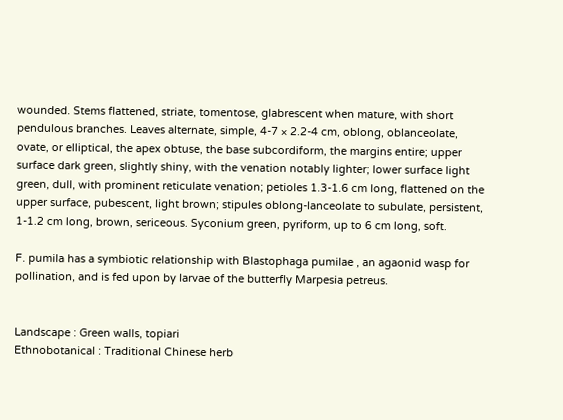wounded. Stems flattened, striate, tomentose, glabrescent when mature, with short pendulous branches. Leaves alternate, simple, 4-7 × 2.2-4 cm, oblong, oblanceolate, ovate, or elliptical, the apex obtuse, the base subcordiform, the margins entire; upper surface dark green, slightly shiny, with the venation notably lighter; lower surface light green, dull, with prominent reticulate venation; petioles 1.3-1.6 cm long, flattened on the upper surface, pubescent, light brown; stipules oblong-lanceolate to subulate, persistent, 1-1.2 cm long, brown, sericeous. Syconium green, pyriform, up to 6 cm long, soft.

F. pumila has a symbiotic relationship with Blastophaga pumilae , an agaonid wasp for pollination, and is fed upon by larvae of the butterfly Marpesia petreus.


Landscape : Green walls, topiari
Ethnobotanical : Traditional Chinese herb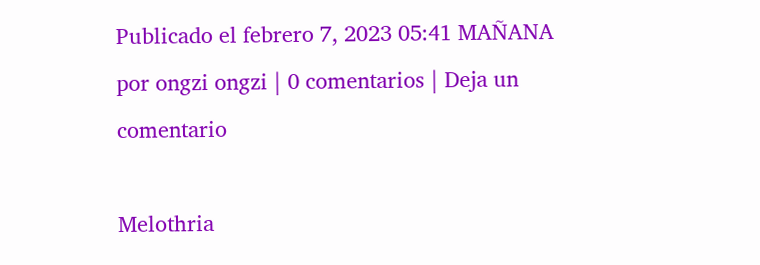Publicado el febrero 7, 2023 05:41 MAÑANA por ongzi ongzi | 0 comentarios | Deja un comentario

Melothria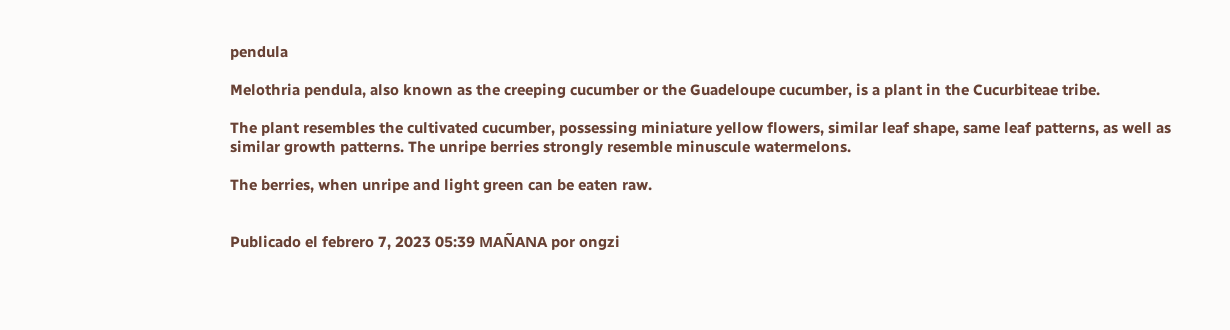pendula

Melothria pendula, also known as the creeping cucumber or the Guadeloupe cucumber, is a plant in the Cucurbiteae tribe.

The plant resembles the cultivated cucumber, possessing miniature yellow flowers, similar leaf shape, same leaf patterns, as well as similar growth patterns. The unripe berries strongly resemble minuscule watermelons.

The berries, when unripe and light green can be eaten raw.


Publicado el febrero 7, 2023 05:39 MAÑANA por ongzi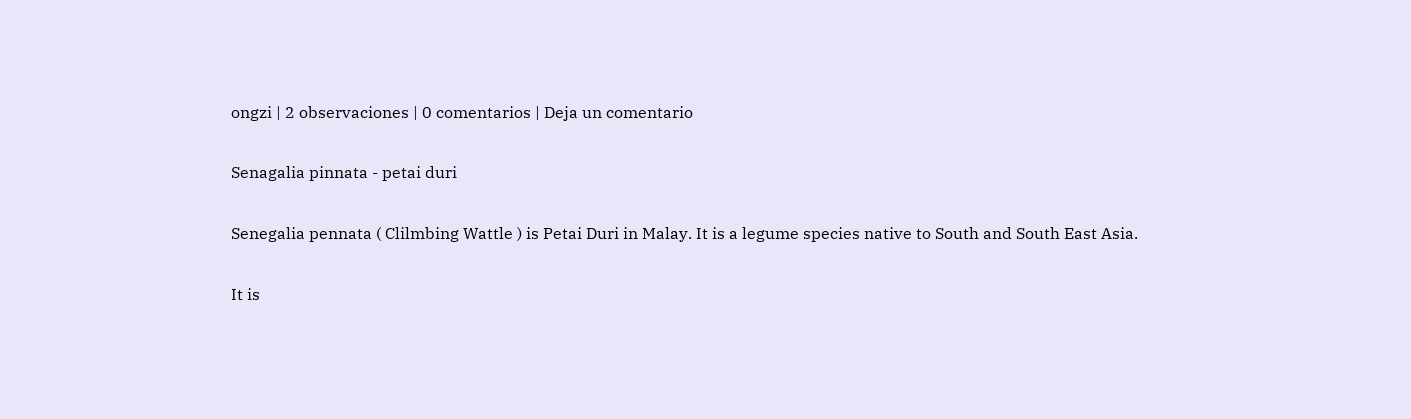ongzi | 2 observaciones | 0 comentarios | Deja un comentario

Senagalia pinnata - petai duri

Senegalia pennata ( Clilmbing Wattle ) is Petai Duri in Malay. It is a legume species native to South and South East Asia.

It is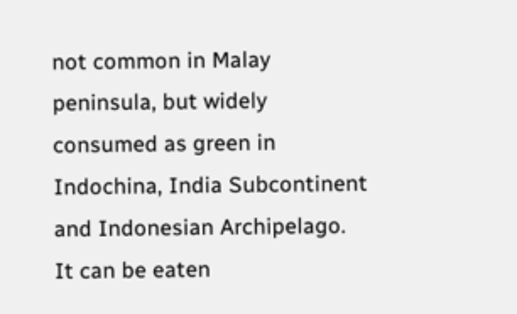not common in Malay peninsula, but widely consumed as green in Indochina, India Subcontinent and Indonesian Archipelago. It can be eaten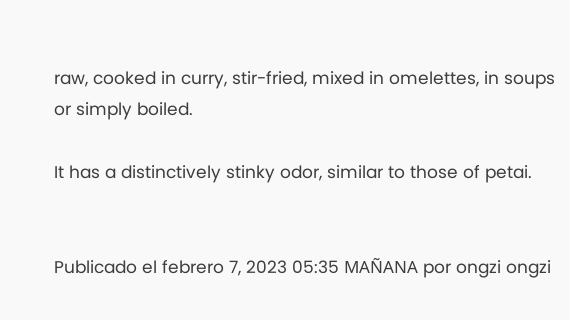raw, cooked in curry, stir-fried, mixed in omelettes, in soups or simply boiled.

It has a distinctively stinky odor, similar to those of petai.


Publicado el febrero 7, 2023 05:35 MAÑANA por ongzi ongzi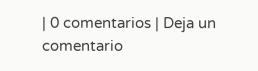| 0 comentarios | Deja un comentario